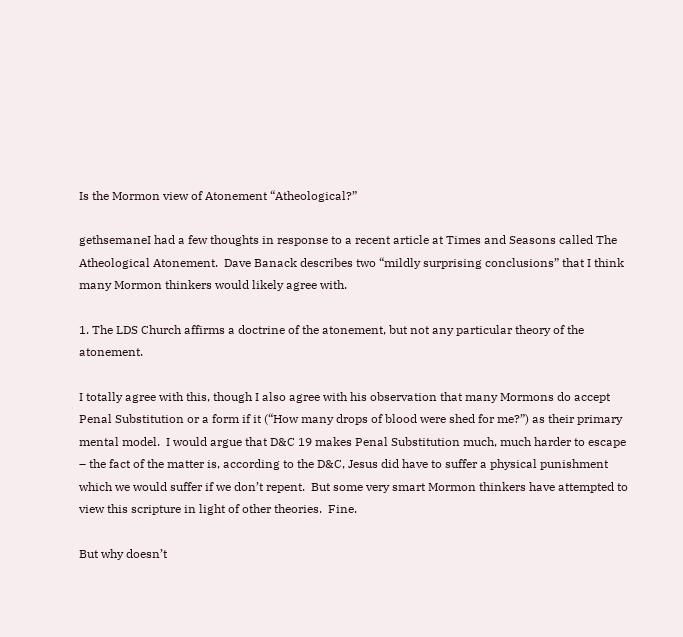Is the Mormon view of Atonement “Atheological?”

gethsemaneI had a few thoughts in response to a recent article at Times and Seasons called The Atheological Atonement.  Dave Banack describes two “mildly surprising conclusions” that I think many Mormon thinkers would likely agree with.

1. The LDS Church affirms a doctrine of the atonement, but not any particular theory of the atonement.

I totally agree with this, though I also agree with his observation that many Mormons do accept Penal Substitution or a form if it (“How many drops of blood were shed for me?”) as their primary mental model.  I would argue that D&C 19 makes Penal Substitution much, much harder to escape – the fact of the matter is, according to the D&C, Jesus did have to suffer a physical punishment which we would suffer if we don’t repent.  But some very smart Mormon thinkers have attempted to view this scripture in light of other theories.  Fine.

But why doesn’t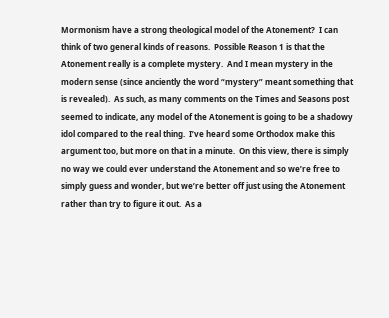Mormonism have a strong theological model of the Atonement?  I can think of two general kinds of reasons.  Possible Reason 1 is that the Atonement really is a complete mystery.  And I mean mystery in the modern sense (since anciently the word “mystery” meant something that is revealed).  As such, as many comments on the Times and Seasons post seemed to indicate, any model of the Atonement is going to be a shadowy idol compared to the real thing.  I’ve heard some Orthodox make this argument too, but more on that in a minute.  On this view, there is simply no way we could ever understand the Atonement and so we’re free to simply guess and wonder, but we’re better off just using the Atonement rather than try to figure it out.  As a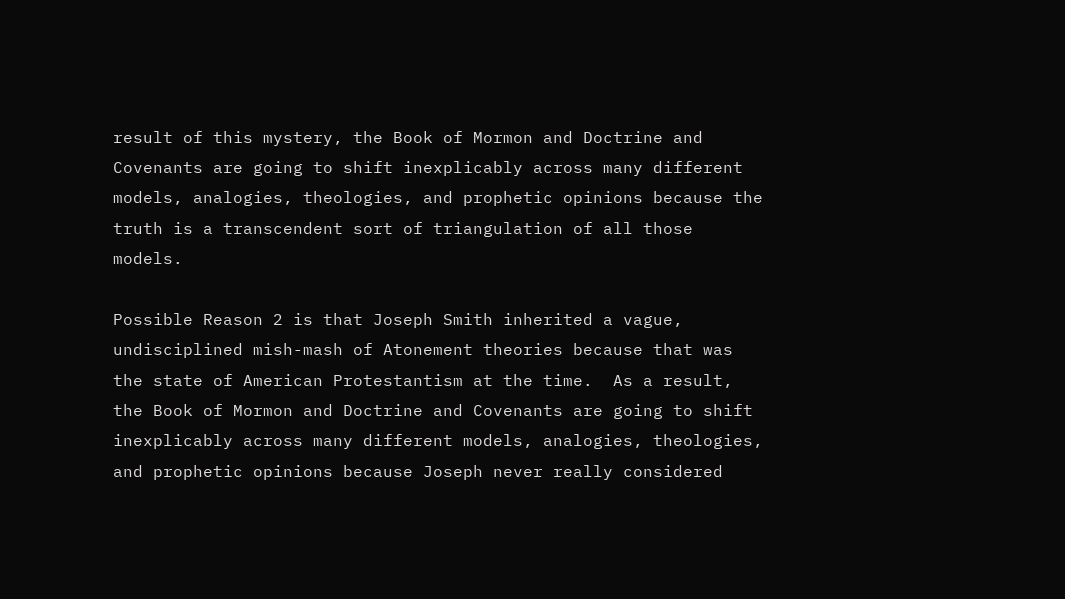result of this mystery, the Book of Mormon and Doctrine and Covenants are going to shift inexplicably across many different models, analogies, theologies, and prophetic opinions because the truth is a transcendent sort of triangulation of all those models.

Possible Reason 2 is that Joseph Smith inherited a vague, undisciplined mish-mash of Atonement theories because that was the state of American Protestantism at the time.  As a result, the Book of Mormon and Doctrine and Covenants are going to shift inexplicably across many different models, analogies, theologies, and prophetic opinions because Joseph never really considered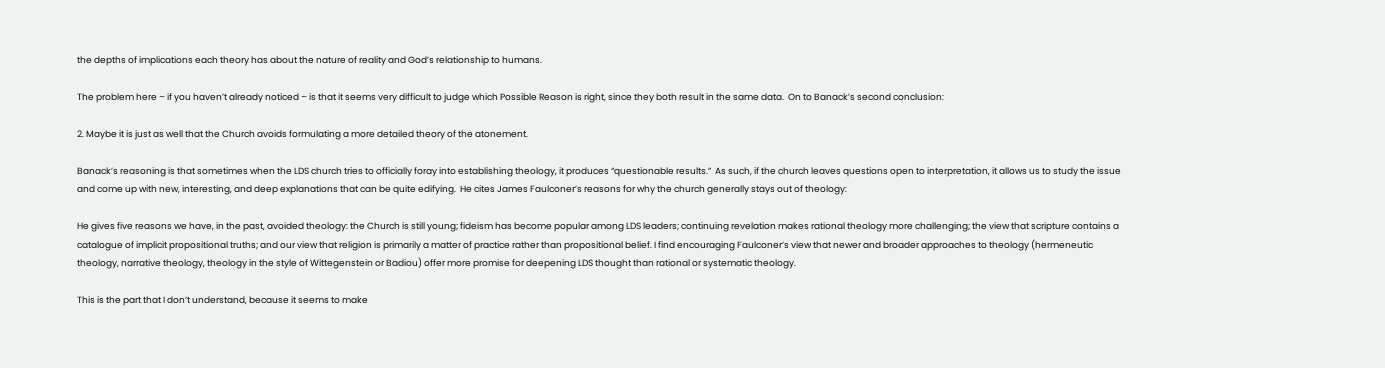the depths of implications each theory has about the nature of reality and God’s relationship to humans.

The problem here – if you haven’t already noticed – is that it seems very difficult to judge which Possible Reason is right, since they both result in the same data.  On to Banack’s second conclusion:

2. Maybe it is just as well that the Church avoids formulating a more detailed theory of the atonement.

Banack’s reasoning is that sometimes when the LDS church tries to officially foray into establishing theology, it produces “questionable results.”  As such, if the church leaves questions open to interpretation, it allows us to study the issue and come up with new, interesting, and deep explanations that can be quite edifying.  He cites James Faulconer’s reasons for why the church generally stays out of theology:

He gives five reasons we have, in the past, avoided theology: the Church is still young; fideism has become popular among LDS leaders; continuing revelation makes rational theology more challenging; the view that scripture contains a catalogue of implicit propositional truths; and our view that religion is primarily a matter of practice rather than propositional belief. I find encouraging Faulconer’s view that newer and broader approaches to theology (hermeneutic theology, narrative theology, theology in the style of Wittegenstein or Badiou) offer more promise for deepening LDS thought than rational or systematic theology.

This is the part that I don’t understand, because it seems to make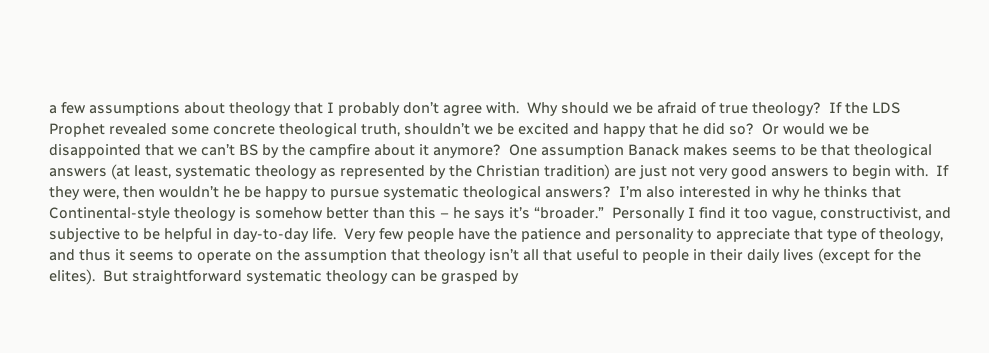a few assumptions about theology that I probably don’t agree with.  Why should we be afraid of true theology?  If the LDS Prophet revealed some concrete theological truth, shouldn’t we be excited and happy that he did so?  Or would we be disappointed that we can’t BS by the campfire about it anymore?  One assumption Banack makes seems to be that theological answers (at least, systematic theology as represented by the Christian tradition) are just not very good answers to begin with.  If they were, then wouldn’t he be happy to pursue systematic theological answers?  I’m also interested in why he thinks that Continental-style theology is somehow better than this – he says it’s “broader.”  Personally I find it too vague, constructivist, and subjective to be helpful in day-to-day life.  Very few people have the patience and personality to appreciate that type of theology, and thus it seems to operate on the assumption that theology isn’t all that useful to people in their daily lives (except for the elites).  But straightforward systematic theology can be grasped by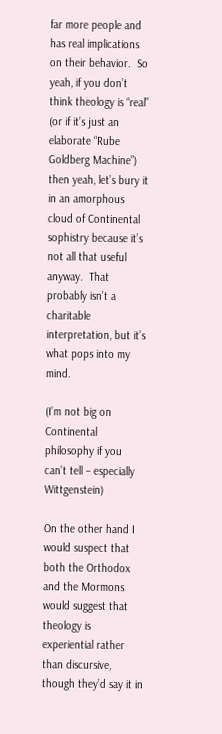far more people and has real implications on their behavior.  So yeah, if you don’t think theology is “real” (or if it’s just an elaborate “Rube Goldberg Machine”) then yeah, let’s bury it in an amorphous cloud of Continental sophistry because it’s not all that useful anyway.  That probably isn’t a charitable interpretation, but it’s what pops into my mind.

(I’m not big on Continental philosophy if you can’t tell – especially Wittgenstein)

On the other hand I would suspect that both the Orthodox and the Mormons would suggest that theology is experiential rather than discursive, though they’d say it in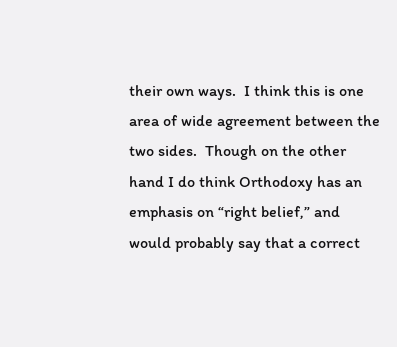their own ways.  I think this is one area of wide agreement between the two sides.  Though on the other hand I do think Orthodoxy has an emphasis on “right belief,” and would probably say that a correct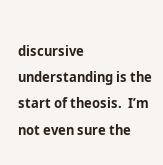discursive understanding is the start of theosis.  I’m not even sure the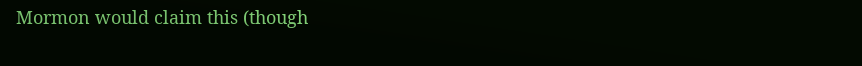Mormon would claim this (though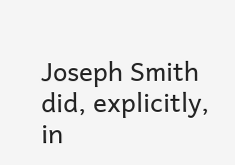Joseph Smith did, explicitly, in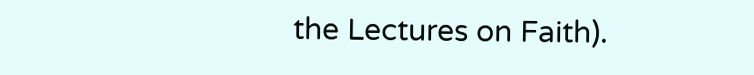the Lectures on Faith).